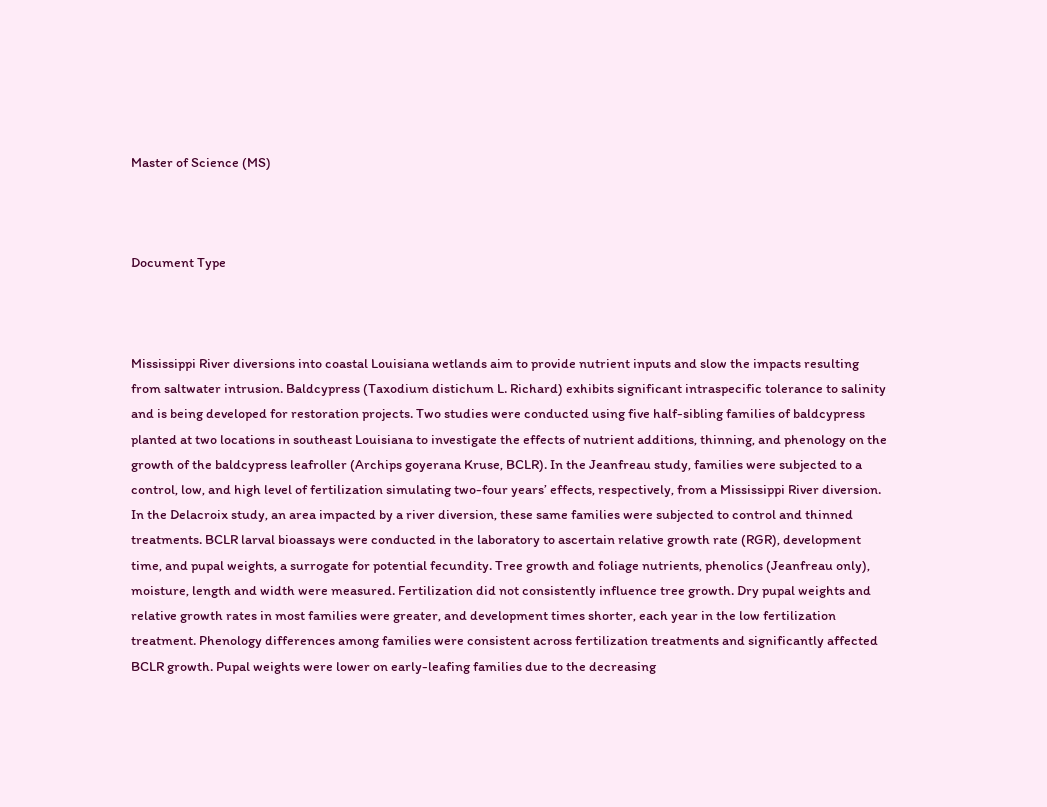Master of Science (MS)



Document Type



Mississippi River diversions into coastal Louisiana wetlands aim to provide nutrient inputs and slow the impacts resulting from saltwater intrusion. Baldcypress (Taxodium distichum L. Richard) exhibits significant intraspecific tolerance to salinity and is being developed for restoration projects. Two studies were conducted using five half-sibling families of baldcypress planted at two locations in southeast Louisiana to investigate the effects of nutrient additions, thinning, and phenology on the growth of the baldcypress leafroller (Archips goyerana Kruse, BCLR). In the Jeanfreau study, families were subjected to a control, low, and high level of fertilization simulating two-four years’ effects, respectively, from a Mississippi River diversion. In the Delacroix study, an area impacted by a river diversion, these same families were subjected to control and thinned treatments. BCLR larval bioassays were conducted in the laboratory to ascertain relative growth rate (RGR), development time, and pupal weights, a surrogate for potential fecundity. Tree growth and foliage nutrients, phenolics (Jeanfreau only), moisture, length and width were measured. Fertilization did not consistently influence tree growth. Dry pupal weights and relative growth rates in most families were greater, and development times shorter, each year in the low fertilization treatment. Phenology differences among families were consistent across fertilization treatments and significantly affected BCLR growth. Pupal weights were lower on early-leafing families due to the decreasing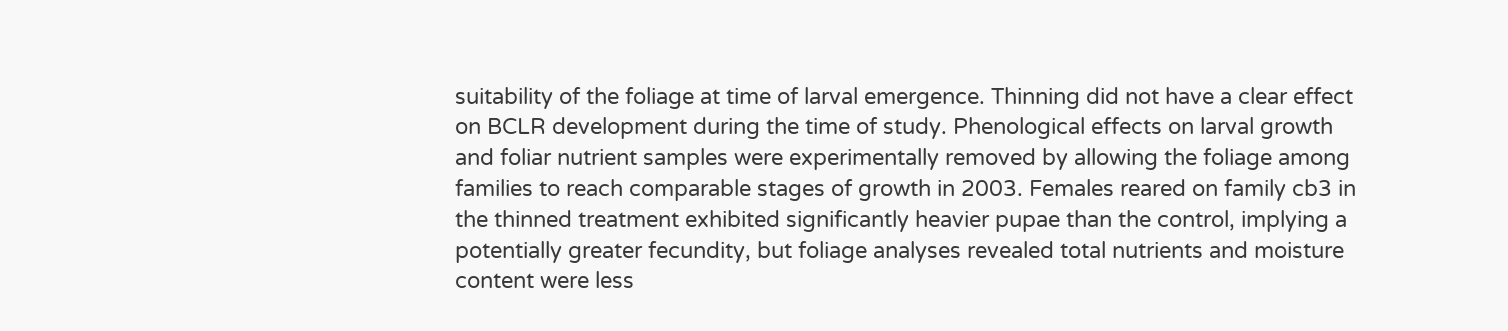suitability of the foliage at time of larval emergence. Thinning did not have a clear effect on BCLR development during the time of study. Phenological effects on larval growth and foliar nutrient samples were experimentally removed by allowing the foliage among families to reach comparable stages of growth in 2003. Females reared on family cb3 in the thinned treatment exhibited significantly heavier pupae than the control, implying a potentially greater fecundity, but foliage analyses revealed total nutrients and moisture content were less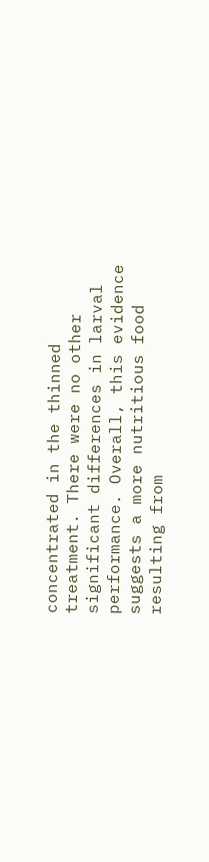concentrated in the thinned treatment. There were no other significant differences in larval performance. Overall, this evidence suggests a more nutritious food resulting from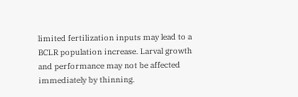limited fertilization inputs may lead to a BCLR population increase. Larval growth and performance may not be affected immediately by thinning.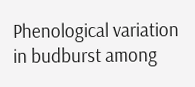Phenological variation in budburst among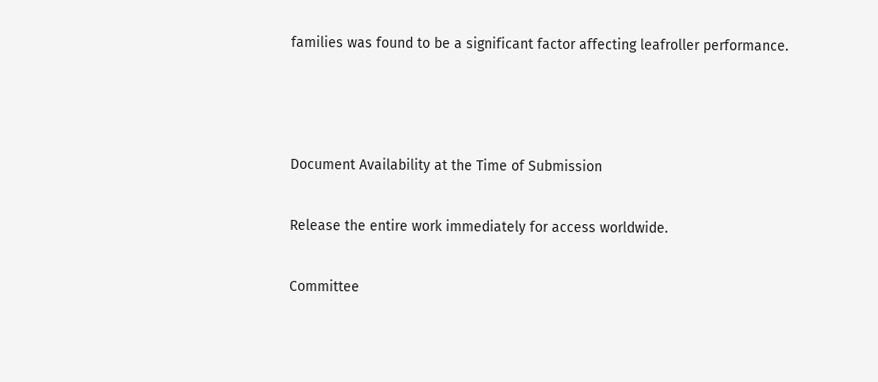families was found to be a significant factor affecting leafroller performance.



Document Availability at the Time of Submission

Release the entire work immediately for access worldwide.

Committee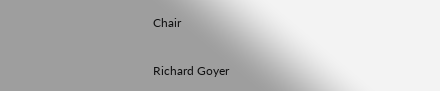Chair

Richard Goyer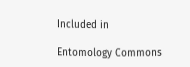Included in

Entomology Commons